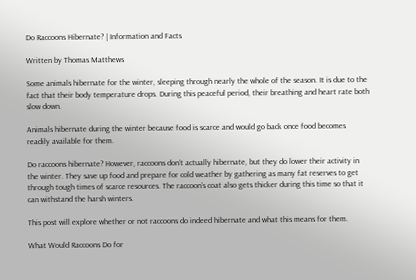Do Raccoons Hibernate? | Information and Facts

Written by Thomas Matthews

Some animals hibernate for the winter, sleeping through nearly the whole of the season. It is due to the fact that their body temperature drops. During this peaceful period, their breathing and heart rate both slow down.

Animals hibernate during the winter because food is scarce and would go back once food becomes readily available for them.

Do raccoons hibernate? However, raccoons don’t actually hibernate, but they do lower their activity in the winter. They save up food and prepare for cold weather by gathering as many fat reserves to get through tough times of scarce resources. The raccoon’s coat also gets thicker during this time so that it can withstand the harsh winters.

This post will explore whether or not raccoons do indeed hibernate and what this means for them.

What Would Raccoons Do for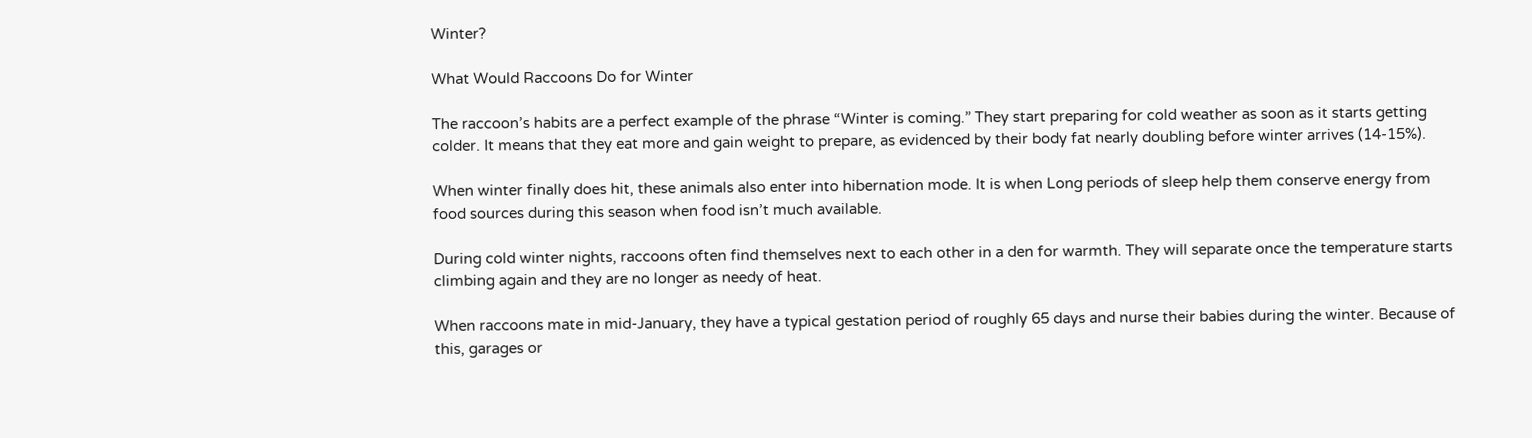Winter?

What Would Raccoons Do for Winter

The raccoon’s habits are a perfect example of the phrase “Winter is coming.” They start preparing for cold weather as soon as it starts getting colder. It means that they eat more and gain weight to prepare, as evidenced by their body fat nearly doubling before winter arrives (14-15%).

When winter finally does hit, these animals also enter into hibernation mode. It is when Long periods of sleep help them conserve energy from food sources during this season when food isn’t much available.

During cold winter nights, raccoons often find themselves next to each other in a den for warmth. They will separate once the temperature starts climbing again and they are no longer as needy of heat.

When raccoons mate in mid-January, they have a typical gestation period of roughly 65 days and nurse their babies during the winter. Because of this, garages or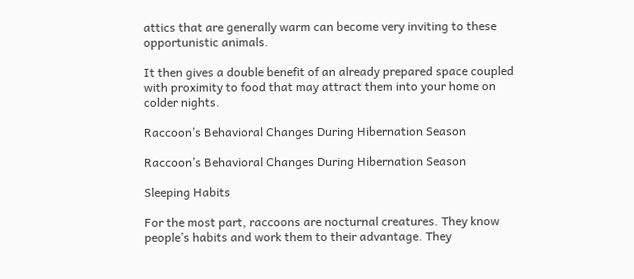attics that are generally warm can become very inviting to these opportunistic animals.

It then gives a double benefit of an already prepared space coupled with proximity to food that may attract them into your home on colder nights.

Raccoon’s Behavioral Changes During Hibernation Season

Raccoon’s Behavioral Changes During Hibernation Season

Sleeping Habits

For the most part, raccoons are nocturnal creatures. They know people’s habits and work them to their advantage. They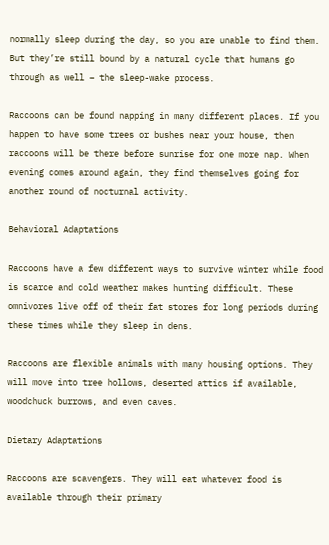normally sleep during the day, so you are unable to find them. But they’re still bound by a natural cycle that humans go through as well – the sleep-wake process.

Raccoons can be found napping in many different places. If you happen to have some trees or bushes near your house, then raccoons will be there before sunrise for one more nap. When evening comes around again, they find themselves going for another round of nocturnal activity.

Behavioral Adaptations

Raccoons have a few different ways to survive winter while food is scarce and cold weather makes hunting difficult. These omnivores live off of their fat stores for long periods during these times while they sleep in dens.

Raccoons are flexible animals with many housing options. They will move into tree hollows, deserted attics if available, woodchuck burrows, and even caves.

Dietary Adaptations

Raccoons are scavengers. They will eat whatever food is available through their primary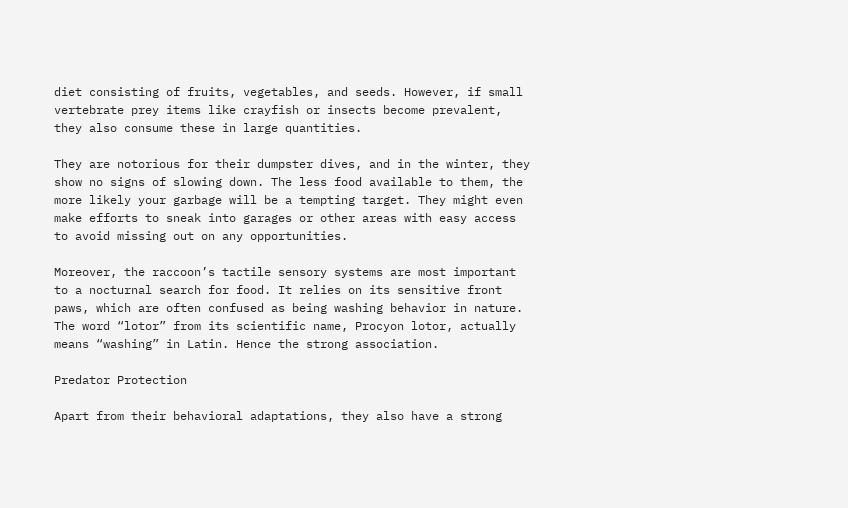diet consisting of fruits, vegetables, and seeds. However, if small vertebrate prey items like crayfish or insects become prevalent, they also consume these in large quantities.

They are notorious for their dumpster dives, and in the winter, they show no signs of slowing down. The less food available to them, the more likely your garbage will be a tempting target. They might even make efforts to sneak into garages or other areas with easy access to avoid missing out on any opportunities.

Moreover, the raccoon’s tactile sensory systems are most important to a nocturnal search for food. It relies on its sensitive front paws, which are often confused as being washing behavior in nature. The word “lotor” from its scientific name, Procyon lotor, actually means “washing” in Latin. Hence the strong association.

Predator Protection

Apart from their behavioral adaptations, they also have a strong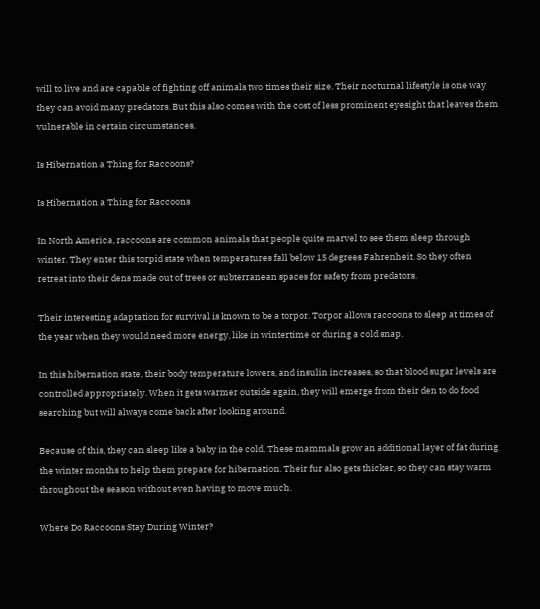will to live and are capable of fighting off animals two times their size. Their nocturnal lifestyle is one way they can avoid many predators. But this also comes with the cost of less prominent eyesight that leaves them vulnerable in certain circumstances.

Is Hibernation a Thing for Raccoons?

Is Hibernation a Thing for Raccoons

In North America, raccoons are common animals that people quite marvel to see them sleep through winter. They enter this torpid state when temperatures fall below 15 degrees Fahrenheit. So they often retreat into their dens made out of trees or subterranean spaces for safety from predators.

Their interesting adaptation for survival is known to be a torpor. Torpor allows raccoons to sleep at times of the year when they would need more energy, like in wintertime or during a cold snap.

In this hibernation state, their body temperature lowers, and insulin increases, so that blood sugar levels are controlled appropriately. When it gets warmer outside again, they will emerge from their den to do food searching but will always come back after looking around.

Because of this, they can sleep like a baby in the cold. These mammals grow an additional layer of fat during the winter months to help them prepare for hibernation. Their fur also gets thicker, so they can stay warm throughout the season without even having to move much.

Where Do Raccoons Stay During Winter?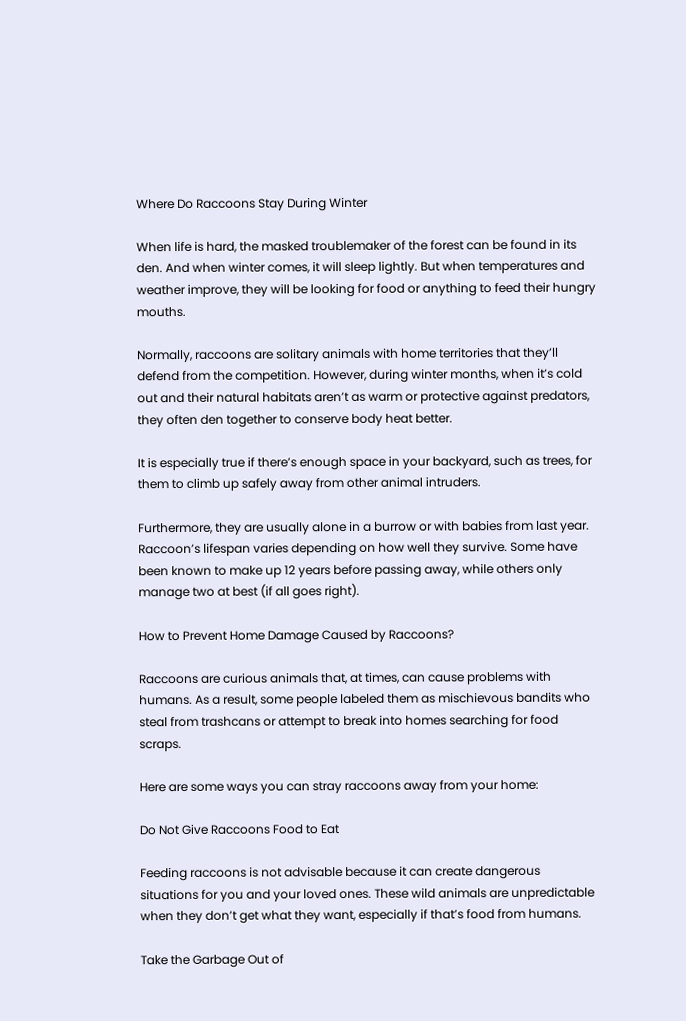Where Do Raccoons Stay During Winter

When life is hard, the masked troublemaker of the forest can be found in its den. And when winter comes, it will sleep lightly. But when temperatures and weather improve, they will be looking for food or anything to feed their hungry mouths.

Normally, raccoons are solitary animals with home territories that they’ll defend from the competition. However, during winter months, when it’s cold out and their natural habitats aren’t as warm or protective against predators, they often den together to conserve body heat better.

It is especially true if there’s enough space in your backyard, such as trees, for them to climb up safely away from other animal intruders.

Furthermore, they are usually alone in a burrow or with babies from last year. Raccoon’s lifespan varies depending on how well they survive. Some have been known to make up 12 years before passing away, while others only manage two at best (if all goes right).

How to Prevent Home Damage Caused by Raccoons?

Raccoons are curious animals that, at times, can cause problems with humans. As a result, some people labeled them as mischievous bandits who steal from trashcans or attempt to break into homes searching for food scraps.

Here are some ways you can stray raccoons away from your home:

Do Not Give Raccoons Food to Eat

Feeding raccoons is not advisable because it can create dangerous situations for you and your loved ones. These wild animals are unpredictable when they don’t get what they want, especially if that’s food from humans.

Take the Garbage Out of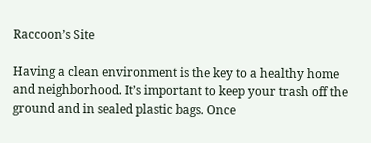Raccoon’s Site

Having a clean environment is the key to a healthy home and neighborhood. It’s important to keep your trash off the ground and in sealed plastic bags. Once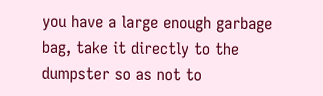you have a large enough garbage bag, take it directly to the dumpster so as not to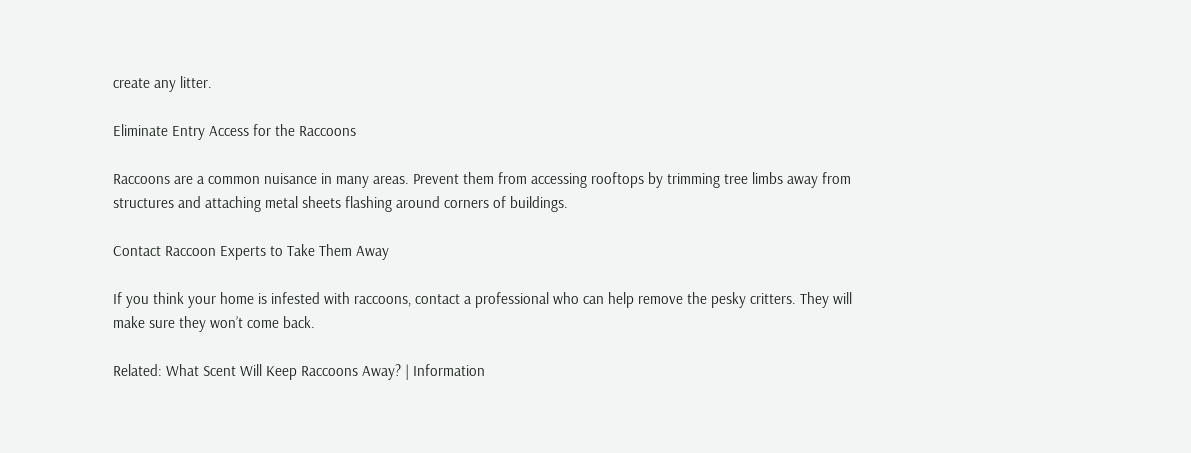create any litter.

Eliminate Entry Access for the Raccoons

Raccoons are a common nuisance in many areas. Prevent them from accessing rooftops by trimming tree limbs away from structures and attaching metal sheets flashing around corners of buildings.

Contact Raccoon Experts to Take Them Away

If you think your home is infested with raccoons, contact a professional who can help remove the pesky critters. They will make sure they won’t come back.

Related: What Scent Will Keep Raccoons Away? | Information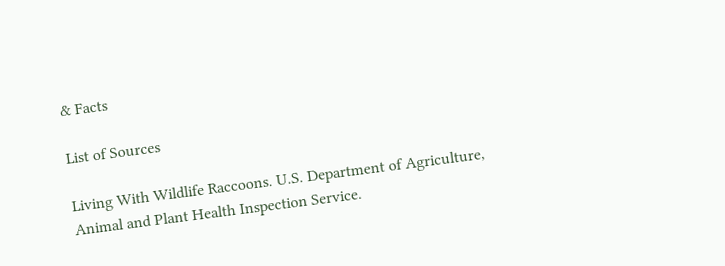& Facts

List of Sources

Living With Wildlife Raccoons. U.S. Department of Agriculture, Animal and Plant Health Inspection Service.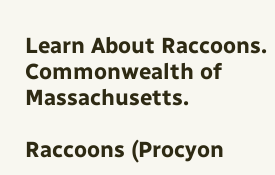Learn About Raccoons. Commonwealth of Massachusetts.

Raccoons (Procyon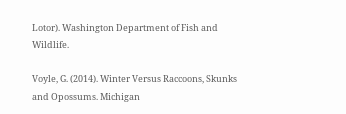Lotor). Washington Department of Fish and Wildlife.

Voyle, G. (2014). Winter Versus Raccoons, Skunks and Opossums. Michigan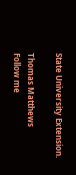State University Extension.

Thomas Matthews
Follow me